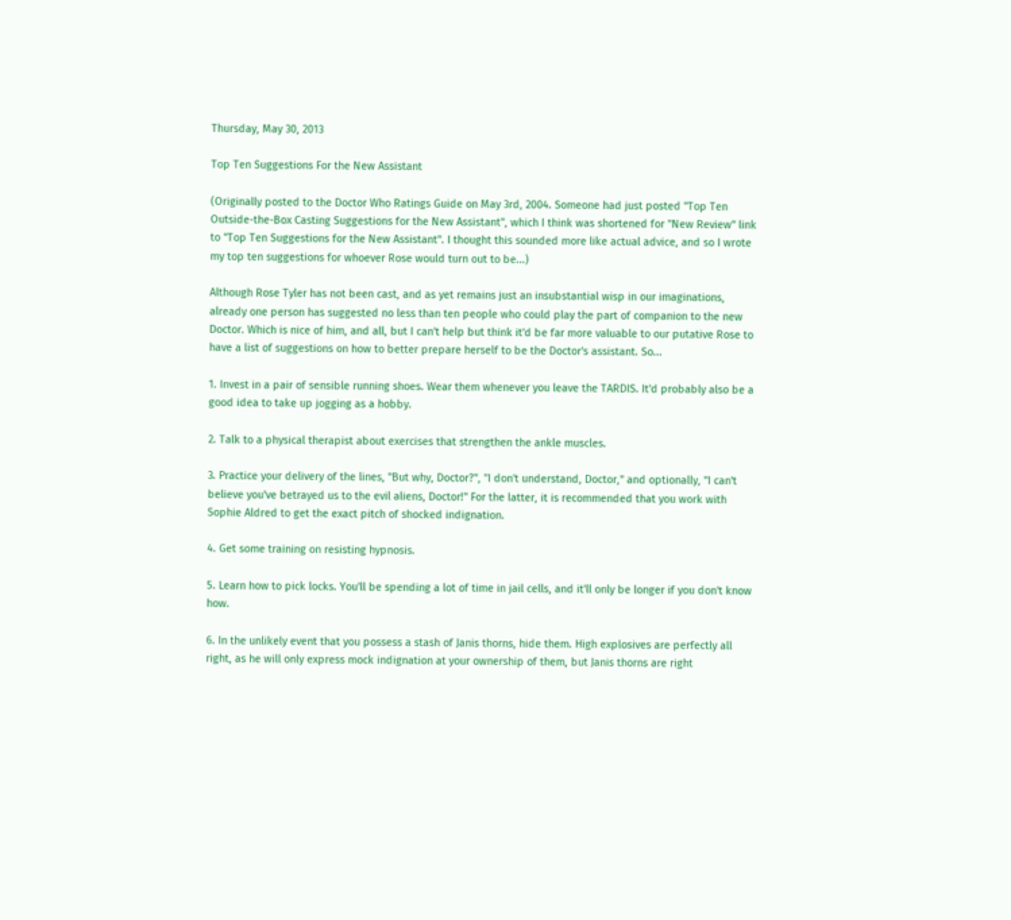Thursday, May 30, 2013

Top Ten Suggestions For the New Assistant

(Originally posted to the Doctor Who Ratings Guide on May 3rd, 2004. Someone had just posted "Top Ten Outside-the-Box Casting Suggestions for the New Assistant", which I think was shortened for "New Review" link to "Top Ten Suggestions for the New Assistant". I thought this sounded more like actual advice, and so I wrote my top ten suggestions for whoever Rose would turn out to be...)

Although Rose Tyler has not been cast, and as yet remains just an insubstantial wisp in our imaginations, already one person has suggested no less than ten people who could play the part of companion to the new Doctor. Which is nice of him, and all, but I can't help but think it'd be far more valuable to our putative Rose to have a list of suggestions on how to better prepare herself to be the Doctor's assistant. So...

1. Invest in a pair of sensible running shoes. Wear them whenever you leave the TARDIS. It'd probably also be a good idea to take up jogging as a hobby.

2. Talk to a physical therapist about exercises that strengthen the ankle muscles.

3. Practice your delivery of the lines, "But why, Doctor?", "I don't understand, Doctor," and optionally, "I can't believe you've betrayed us to the evil aliens, Doctor!" For the latter, it is recommended that you work with Sophie Aldred to get the exact pitch of shocked indignation.

4. Get some training on resisting hypnosis.

5. Learn how to pick locks. You'll be spending a lot of time in jail cells, and it'll only be longer if you don't know how.

6. In the unlikely event that you possess a stash of Janis thorns, hide them. High explosives are perfectly all right, as he will only express mock indignation at your ownership of them, but Janis thorns are right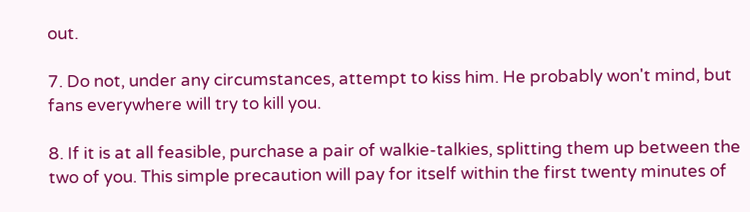out.

7. Do not, under any circumstances, attempt to kiss him. He probably won't mind, but fans everywhere will try to kill you.

8. If it is at all feasible, purchase a pair of walkie-talkies, splitting them up between the two of you. This simple precaution will pay for itself within the first twenty minutes of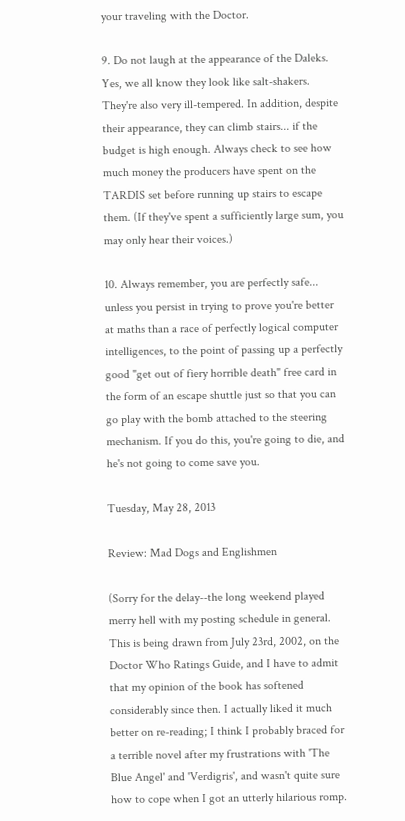your traveling with the Doctor.

9. Do not laugh at the appearance of the Daleks. Yes, we all know they look like salt-shakers. They're also very ill-tempered. In addition, despite their appearance, they can climb stairs... if the budget is high enough. Always check to see how much money the producers have spent on the TARDIS set before running up stairs to escape them. (If they've spent a sufficiently large sum, you may only hear their voices.)

10. Always remember, you are perfectly safe... unless you persist in trying to prove you're better at maths than a race of perfectly logical computer intelligences, to the point of passing up a perfectly good "get out of fiery horrible death" free card in the form of an escape shuttle just so that you can go play with the bomb attached to the steering mechanism. If you do this, you're going to die, and he's not going to come save you.

Tuesday, May 28, 2013

Review: Mad Dogs and Englishmen

(Sorry for the delay--the long weekend played merry hell with my posting schedule in general. This is being drawn from July 23rd, 2002, on the Doctor Who Ratings Guide, and I have to admit that my opinion of the book has softened considerably since then. I actually liked it much better on re-reading; I think I probably braced for a terrible novel after my frustrations with 'The Blue Angel' and 'Verdigris', and wasn't quite sure how to cope when I got an utterly hilarious romp.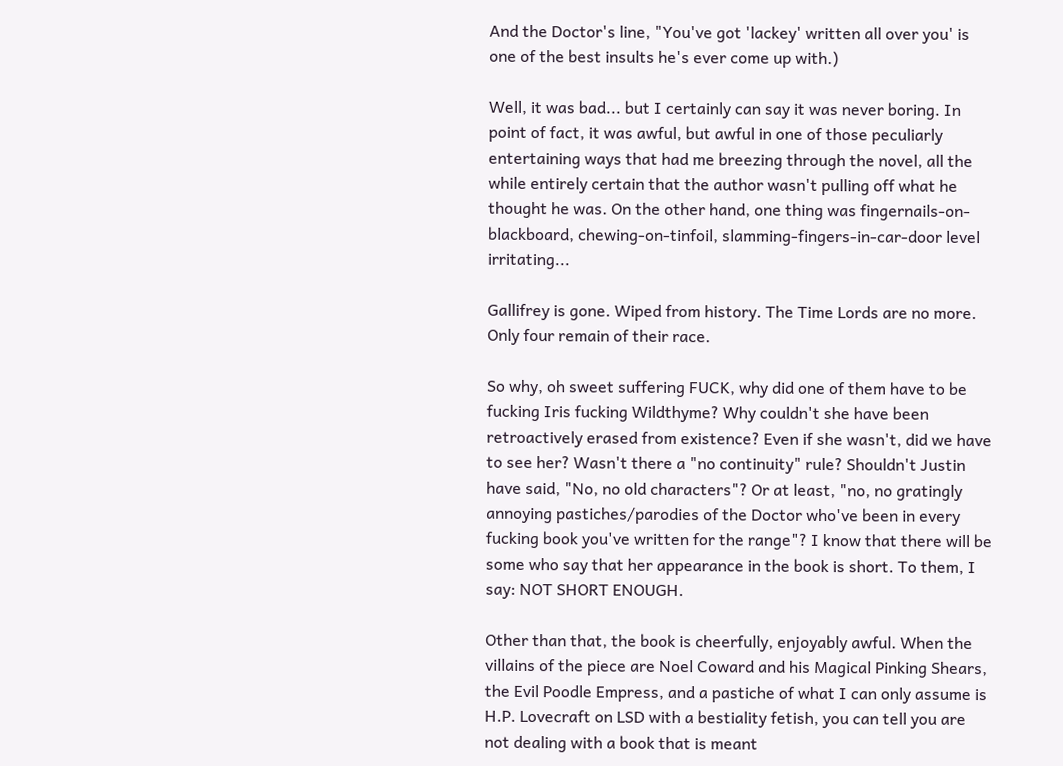And the Doctor's line, "You've got 'lackey' written all over you' is one of the best insults he's ever come up with.)

Well, it was bad... but I certainly can say it was never boring. In point of fact, it was awful, but awful in one of those peculiarly entertaining ways that had me breezing through the novel, all the while entirely certain that the author wasn't pulling off what he thought he was. On the other hand, one thing was fingernails-on-blackboard, chewing-on-tinfoil, slamming-fingers-in-car-door level irritating...

Gallifrey is gone. Wiped from history. The Time Lords are no more. Only four remain of their race.

So why, oh sweet suffering FUCK, why did one of them have to be fucking Iris fucking Wildthyme? Why couldn't she have been retroactively erased from existence? Even if she wasn't, did we have to see her? Wasn't there a "no continuity" rule? Shouldn't Justin have said, "No, no old characters"? Or at least, "no, no gratingly annoying pastiches/parodies of the Doctor who've been in every fucking book you've written for the range"? I know that there will be some who say that her appearance in the book is short. To them, I say: NOT SHORT ENOUGH.

Other than that, the book is cheerfully, enjoyably awful. When the villains of the piece are Noel Coward and his Magical Pinking Shears, the Evil Poodle Empress, and a pastiche of what I can only assume is H.P. Lovecraft on LSD with a bestiality fetish, you can tell you are not dealing with a book that is meant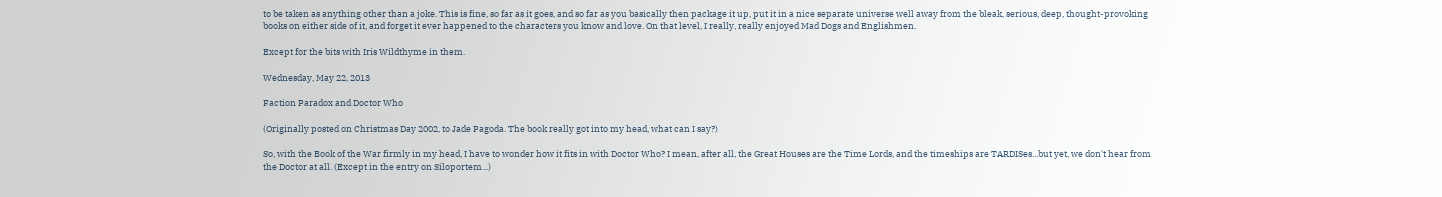to be taken as anything other than a joke. This is fine, so far as it goes, and so far as you basically then package it up, put it in a nice separate universe well away from the bleak, serious, deep, thought-provoking books on either side of it, and forget it ever happened to the characters you know and love. On that level, I really, really enjoyed Mad Dogs and Englishmen.

Except for the bits with Iris Wildthyme in them.

Wednesday, May 22, 2013

Faction Paradox and Doctor Who

(Originally posted on Christmas Day 2002, to Jade Pagoda. The book really got into my head, what can I say?)

So, with the Book of the War firmly in my head, I have to wonder how it fits in with Doctor Who? I mean, after all, the Great Houses are the Time Lords, and the timeships are TARDISes...but yet, we don't hear from the Doctor at all. (Except in the entry on Siloportem...)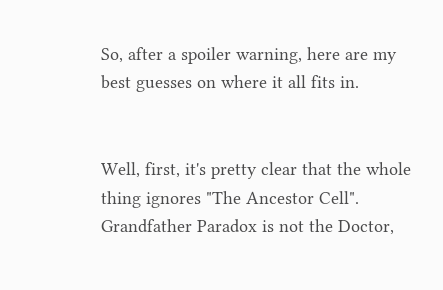So, after a spoiler warning, here are my best guesses on where it all fits in.


Well, first, it's pretty clear that the whole thing ignores "The Ancestor Cell". Grandfather Paradox is not the Doctor,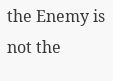the Enemy is not the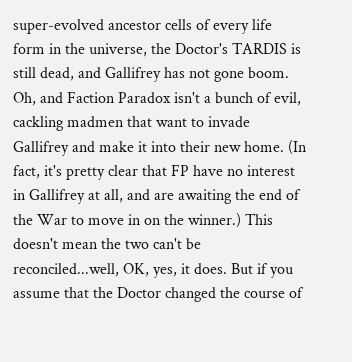super-evolved ancestor cells of every life form in the universe, the Doctor's TARDIS is still dead, and Gallifrey has not gone boom. Oh, and Faction Paradox isn't a bunch of evil, cackling madmen that want to invade Gallifrey and make it into their new home. (In fact, it's pretty clear that FP have no interest in Gallifrey at all, and are awaiting the end of the War to move in on the winner.) This doesn't mean the two can't be reconciled...well, OK, yes, it does. But if you assume that the Doctor changed the course of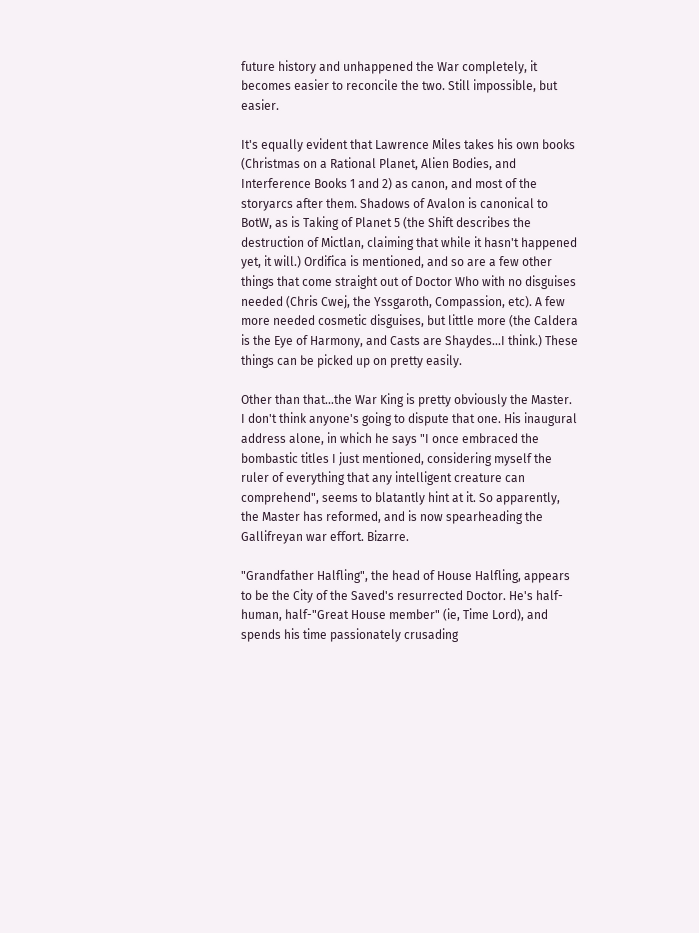future history and unhappened the War completely, it becomes easier to reconcile the two. Still impossible, but easier.

It's equally evident that Lawrence Miles takes his own books (Christmas on a Rational Planet, Alien Bodies, and Interference Books 1 and 2) as canon, and most of the storyarcs after them. Shadows of Avalon is canonical to BotW, as is Taking of Planet 5 (the Shift describes the destruction of Mictlan, claiming that while it hasn't happened yet, it will.) Ordifica is mentioned, and so are a few other things that come straight out of Doctor Who with no disguises needed (Chris Cwej, the Yssgaroth, Compassion, etc). A few more needed cosmetic disguises, but little more (the Caldera is the Eye of Harmony, and Casts are Shaydes...I think.) These things can be picked up on pretty easily.

Other than that...the War King is pretty obviously the Master. I don't think anyone's going to dispute that one. His inaugural address alone, in which he says "I once embraced the bombastic titles I just mentioned, considering myself the ruler of everything that any intelligent creature can comprehend", seems to blatantly hint at it. So apparently, the Master has reformed, and is now spearheading the Gallifreyan war effort. Bizarre.

"Grandfather Halfling", the head of House Halfling, appears to be the City of the Saved's resurrected Doctor. He's half-human, half-"Great House member" (ie, Time Lord), and spends his time passionately crusading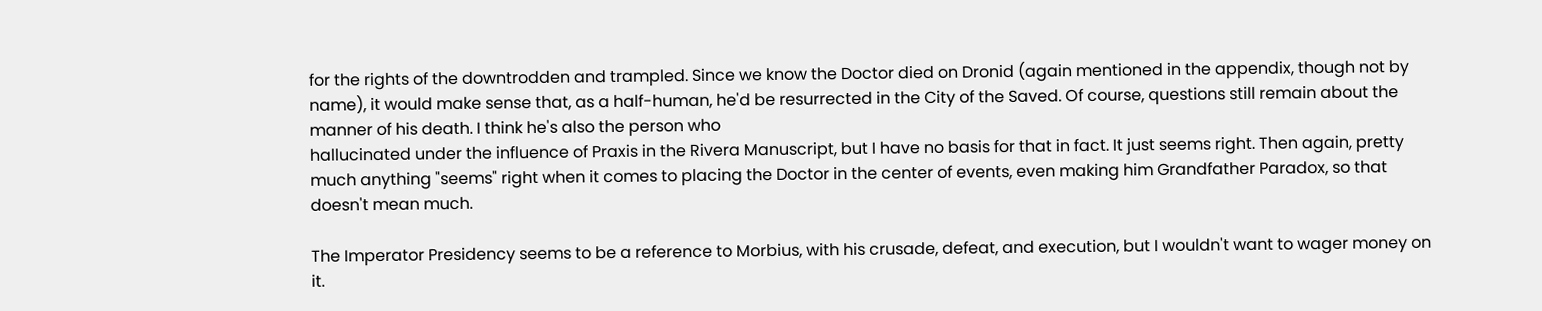for the rights of the downtrodden and trampled. Since we know the Doctor died on Dronid (again mentioned in the appendix, though not by name), it would make sense that, as a half-human, he'd be resurrected in the City of the Saved. Of course, questions still remain about the manner of his death. I think he's also the person who
hallucinated under the influence of Praxis in the Rivera Manuscript, but I have no basis for that in fact. It just seems right. Then again, pretty much anything "seems" right when it comes to placing the Doctor in the center of events, even making him Grandfather Paradox, so that doesn't mean much.

The Imperator Presidency seems to be a reference to Morbius, with his crusade, defeat, and execution, but I wouldn't want to wager money on it.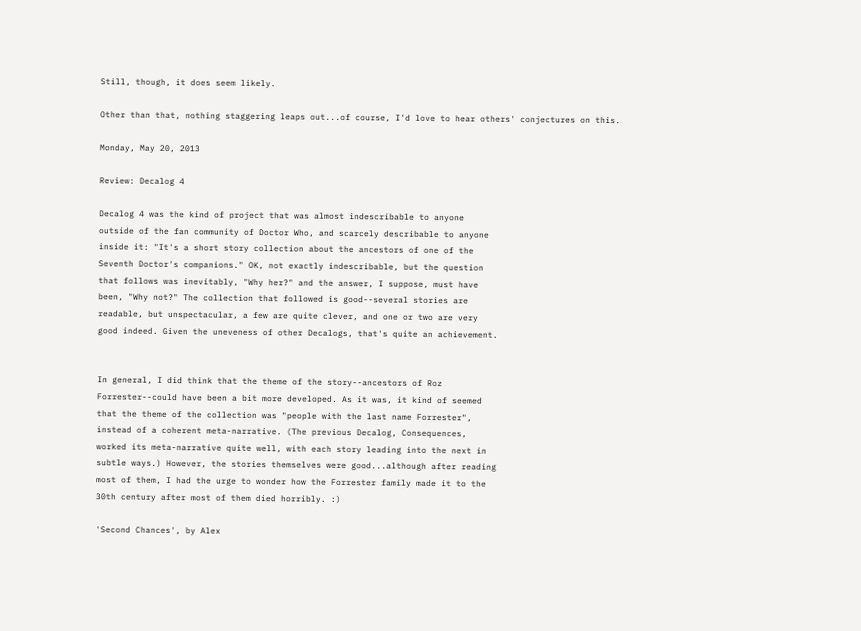Still, though, it does seem likely.

Other than that, nothing staggering leaps out...of course, I'd love to hear others' conjectures on this.

Monday, May 20, 2013

Review: Decalog 4

Decalog 4 was the kind of project that was almost indescribable to anyone
outside of the fan community of Doctor Who, and scarcely describable to anyone
inside it: "It's a short story collection about the ancestors of one of the
Seventh Doctor's companions." OK, not exactly indescribable, but the question
that follows was inevitably, "Why her?" and the answer, I suppose, must have
been, "Why not?" The collection that followed is good--several stories are
readable, but unspectacular, a few are quite clever, and one or two are very
good indeed. Given the uneveness of other Decalogs, that's quite an achievement.


In general, I did think that the theme of the story--ancestors of Roz
Forrester--could have been a bit more developed. As it was, it kind of seemed
that the theme of the collection was "people with the last name Forrester",
instead of a coherent meta-narrative. (The previous Decalog, Consequences,
worked its meta-narrative quite well, with each story leading into the next in
subtle ways.) However, the stories themselves were good...although after reading
most of them, I had the urge to wonder how the Forrester family made it to the
30th century after most of them died horribly. :)

'Second Chances', by Alex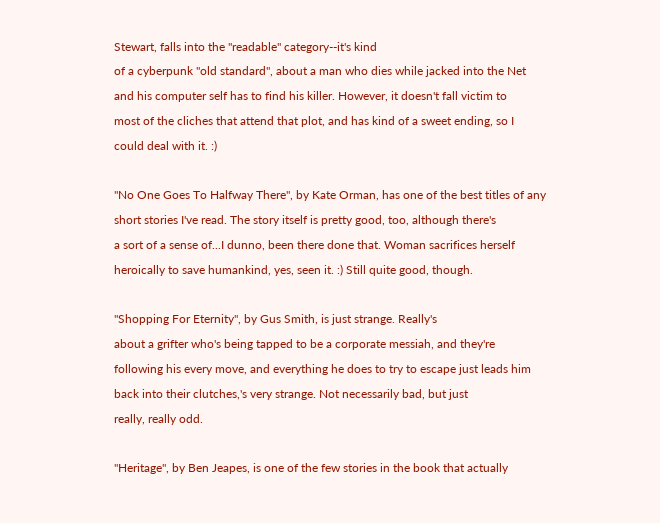Stewart, falls into the "readable" category--it's kind
of a cyberpunk "old standard", about a man who dies while jacked into the Net
and his computer self has to find his killer. However, it doesn't fall victim to
most of the cliches that attend that plot, and has kind of a sweet ending, so I
could deal with it. :)

"No One Goes To Halfway There", by Kate Orman, has one of the best titles of any
short stories I've read. The story itself is pretty good, too, although there's
a sort of a sense of...I dunno, been there done that. Woman sacrifices herself
heroically to save humankind, yes, seen it. :) Still quite good, though.

"Shopping For Eternity", by Gus Smith, is just strange. Really's
about a grifter who's being tapped to be a corporate messiah, and they're
following his every move, and everything he does to try to escape just leads him
back into their clutches,'s very strange. Not necessarily bad, but just
really, really odd.

"Heritage", by Ben Jeapes, is one of the few stories in the book that actually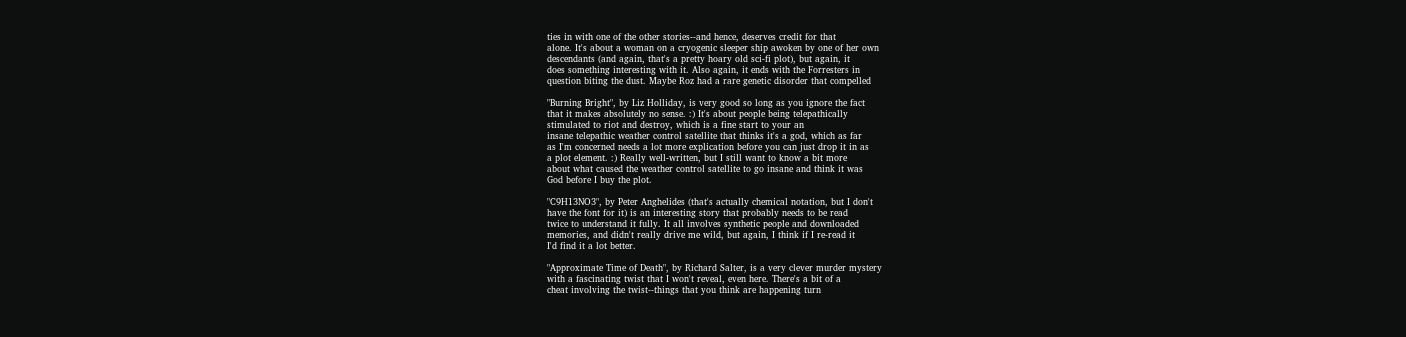ties in with one of the other stories--and hence, deserves credit for that
alone. It's about a woman on a cryogenic sleeper ship awoken by one of her own
descendants (and again, that's a pretty hoary old sci-fi plot), but again, it
does something interesting with it. Also again, it ends with the Forresters in
question biting the dust. Maybe Roz had a rare genetic disorder that compelled

"Burning Bright", by Liz Holliday, is very good so long as you ignore the fact
that it makes absolutely no sense. :) It's about people being telepathically
stimulated to riot and destroy, which is a fine start to your an
insane telepathic weather control satellite that thinks it's a god, which as far
as I'm concerned needs a lot more explication before you can just drop it in as
a plot element. :) Really well-written, but I still want to know a bit more
about what caused the weather control satellite to go insane and think it was
God before I buy the plot.

"C9H13NO3", by Peter Anghelides (that's actually chemical notation, but I don't
have the font for it) is an interesting story that probably needs to be read
twice to understand it fully. It all involves synthetic people and downloaded
memories, and didn't really drive me wild, but again, I think if I re-read it
I'd find it a lot better.

"Approximate Time of Death", by Richard Salter, is a very clever murder mystery
with a fascinating twist that I won't reveal, even here. There's a bit of a
cheat involving the twist--things that you think are happening turn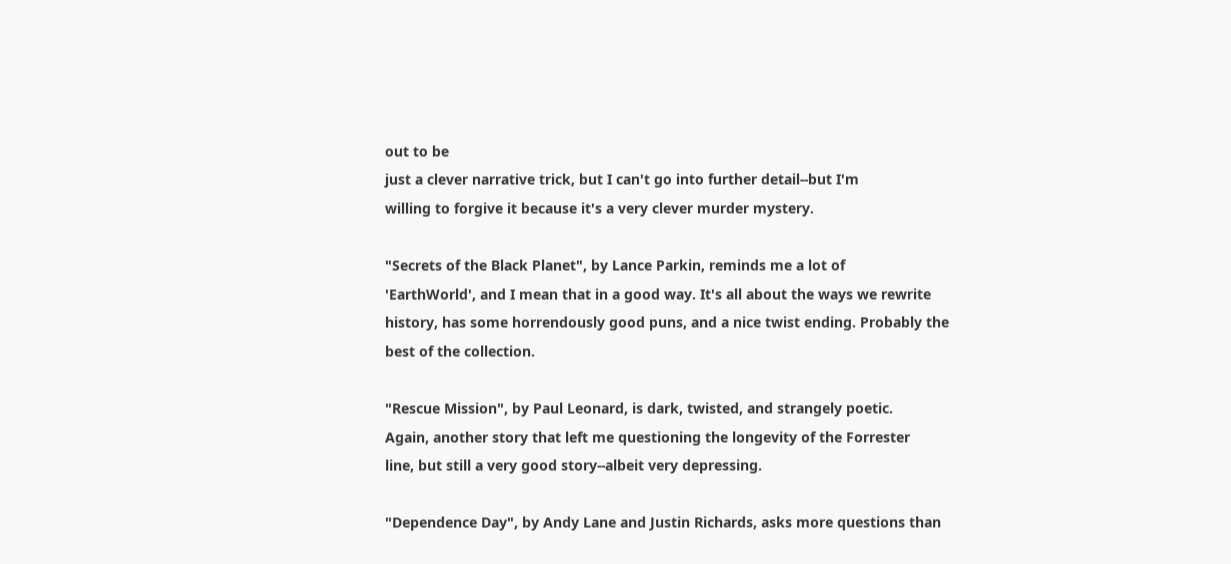out to be
just a clever narrative trick, but I can't go into further detail--but I'm
willing to forgive it because it's a very clever murder mystery.

"Secrets of the Black Planet", by Lance Parkin, reminds me a lot of
'EarthWorld', and I mean that in a good way. It's all about the ways we rewrite
history, has some horrendously good puns, and a nice twist ending. Probably the
best of the collection.

"Rescue Mission", by Paul Leonard, is dark, twisted, and strangely poetic.
Again, another story that left me questioning the longevity of the Forrester
line, but still a very good story--albeit very depressing.

"Dependence Day", by Andy Lane and Justin Richards, asks more questions than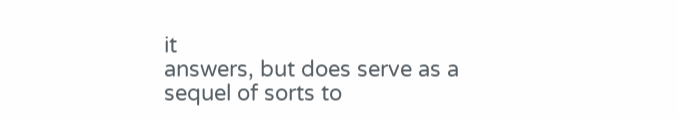it
answers, but does serve as a sequel of sorts to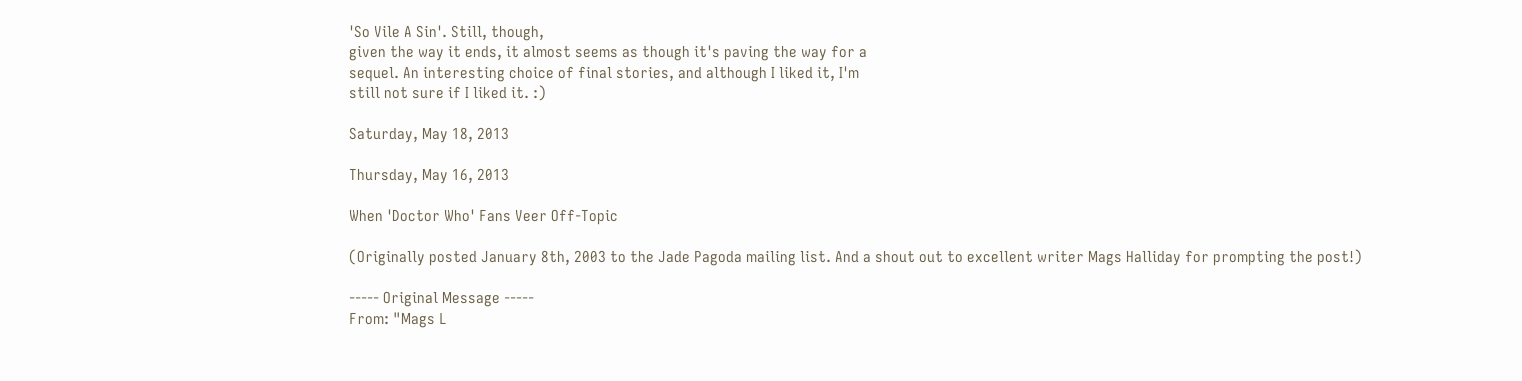'So Vile A Sin'. Still, though,
given the way it ends, it almost seems as though it's paving the way for a
sequel. An interesting choice of final stories, and although I liked it, I'm
still not sure if I liked it. :)

Saturday, May 18, 2013

Thursday, May 16, 2013

When 'Doctor Who' Fans Veer Off-Topic

(Originally posted January 8th, 2003 to the Jade Pagoda mailing list. And a shout out to excellent writer Mags Halliday for prompting the post!)

----- Original Message -----
From: "Mags L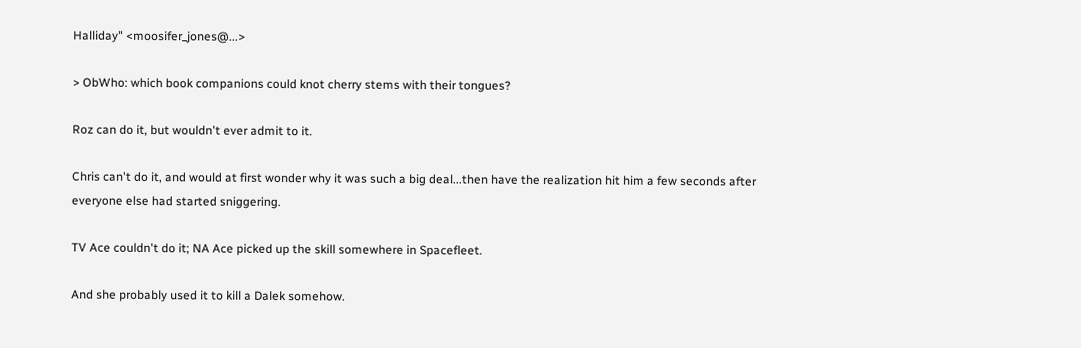Halliday" <moosifer_jones@...>

> ObWho: which book companions could knot cherry stems with their tongues?

Roz can do it, but wouldn't ever admit to it.

Chris can't do it, and would at first wonder why it was such a big deal...then have the realization hit him a few seconds after everyone else had started sniggering.

TV Ace couldn't do it; NA Ace picked up the skill somewhere in Spacefleet.

And she probably used it to kill a Dalek somehow.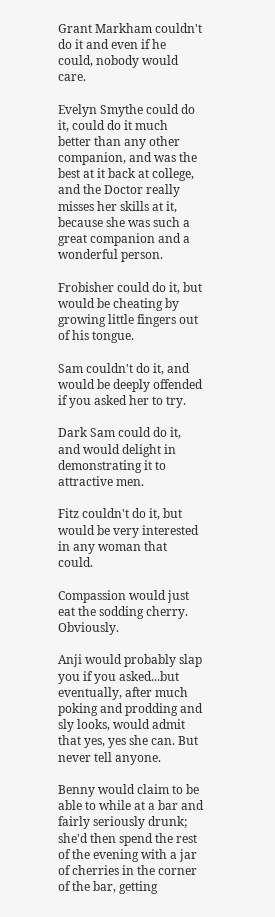Grant Markham couldn't do it and even if he could, nobody would care.

Evelyn Smythe could do it, could do it much better than any other companion, and was the best at it back at college, and the Doctor really misses her skills at it, because she was such a great companion and a wonderful person.

Frobisher could do it, but would be cheating by growing little fingers out of his tongue.

Sam couldn't do it, and would be deeply offended if you asked her to try.

Dark Sam could do it, and would delight in demonstrating it to attractive men.

Fitz couldn't do it, but would be very interested in any woman that could.

Compassion would just eat the sodding cherry. Obviously.

Anji would probably slap you if you asked...but eventually, after much poking and prodding and sly looks, would admit that yes, yes she can. But never tell anyone.

Benny would claim to be able to while at a bar and fairly seriously drunk; she'd then spend the rest of the evening with a jar of cherries in the corner of the bar, getting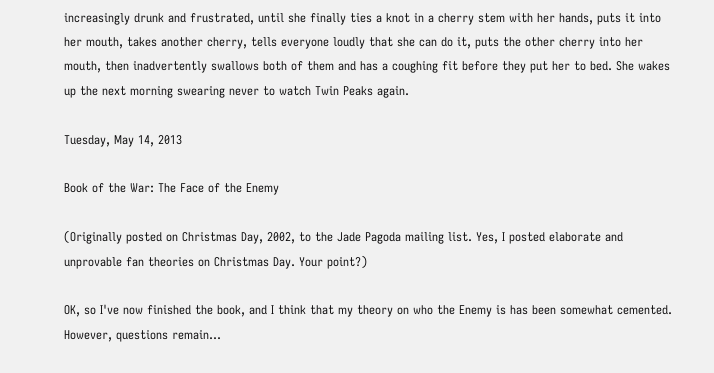increasingly drunk and frustrated, until she finally ties a knot in a cherry stem with her hands, puts it into her mouth, takes another cherry, tells everyone loudly that she can do it, puts the other cherry into her mouth, then inadvertently swallows both of them and has a coughing fit before they put her to bed. She wakes up the next morning swearing never to watch Twin Peaks again.

Tuesday, May 14, 2013

Book of the War: The Face of the Enemy

(Originally posted on Christmas Day, 2002, to the Jade Pagoda mailing list. Yes, I posted elaborate and unprovable fan theories on Christmas Day. Your point?)

OK, so I've now finished the book, and I think that my theory on who the Enemy is has been somewhat cemented. However, questions remain...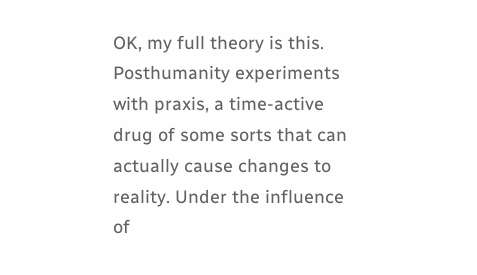OK, my full theory is this. Posthumanity experiments with praxis, a time-active drug of some sorts that can actually cause changes to reality. Under the influence of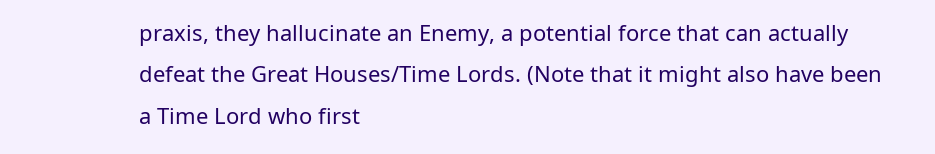praxis, they hallucinate an Enemy, a potential force that can actually defeat the Great Houses/Time Lords. (Note that it might also have been a Time Lord who first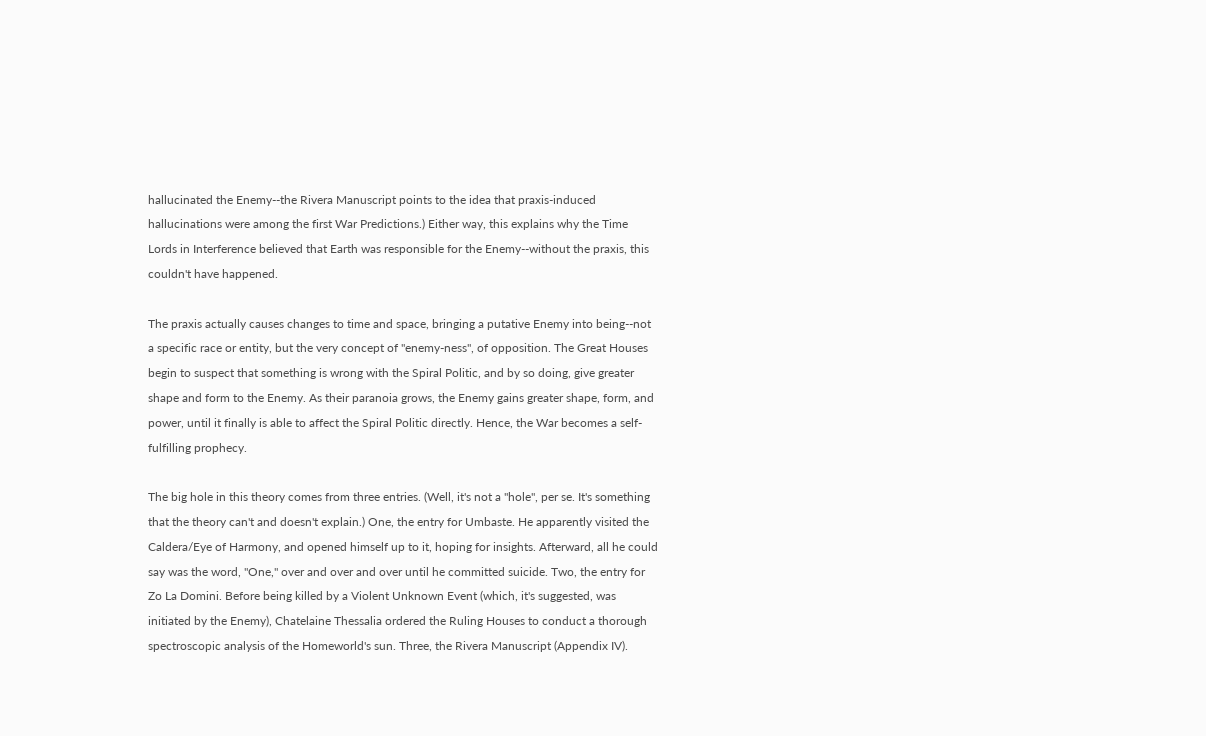hallucinated the Enemy--the Rivera Manuscript points to the idea that praxis-induced hallucinations were among the first War Predictions.) Either way, this explains why the Time Lords in Interference believed that Earth was responsible for the Enemy--without the praxis, this couldn't have happened.

The praxis actually causes changes to time and space, bringing a putative Enemy into being--not a specific race or entity, but the very concept of "enemy-ness", of opposition. The Great Houses begin to suspect that something is wrong with the Spiral Politic, and by so doing, give greater shape and form to the Enemy. As their paranoia grows, the Enemy gains greater shape, form, and power, until it finally is able to affect the Spiral Politic directly. Hence, the War becomes a self-fulfilling prophecy.

The big hole in this theory comes from three entries. (Well, it's not a "hole", per se. It's something that the theory can't and doesn't explain.) One, the entry for Umbaste. He apparently visited the Caldera/Eye of Harmony, and opened himself up to it, hoping for insights. Afterward, all he could say was the word, "One," over and over and over until he committed suicide. Two, the entry for Zo La Domini. Before being killed by a Violent Unknown Event (which, it's suggested, was initiated by the Enemy), Chatelaine Thessalia ordered the Ruling Houses to conduct a thorough spectroscopic analysis of the Homeworld's sun. Three, the Rivera Manuscript (Appendix IV).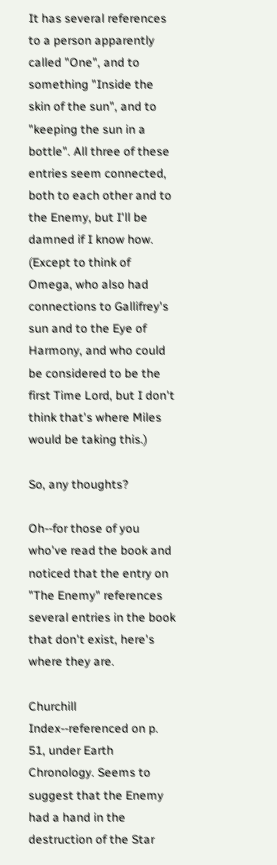It has several references to a person apparently called "One", and to something "Inside the skin of the sun", and to "keeping the sun in a bottle". All three of these entries seem connected, both to each other and to the Enemy, but I'll be damned if I know how. (Except to think of Omega, who also had connections to Gallifrey's sun and to the Eye of Harmony, and who could be considered to be the first Time Lord, but I don't think that's where Miles would be taking this.)

So, any thoughts?

Oh--for those of you who've read the book and noticed that the entry on "The Enemy" references several entries in the book that don't exist, here's where they are.

Churchill Index--referenced on p. 51, under Earth Chronology. Seems to suggest that the Enemy had a hand in the destruction of the Star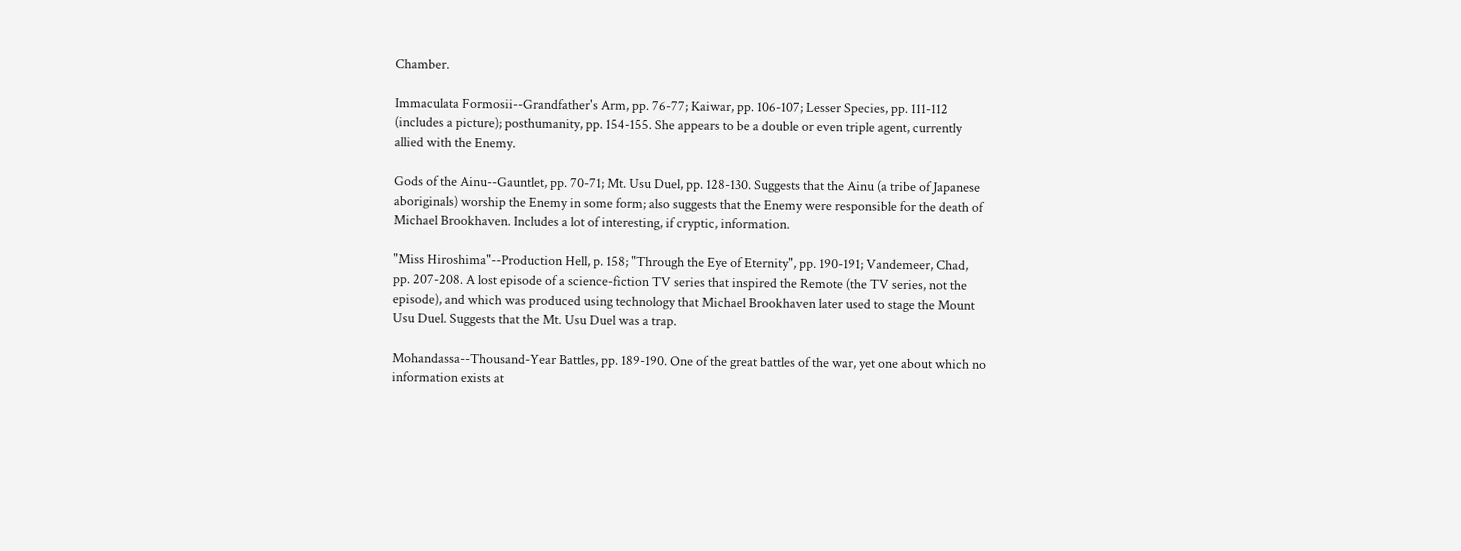Chamber.

Immaculata Formosii--Grandfather's Arm, pp. 76-77; Kaiwar, pp. 106-107; Lesser Species, pp. 111-112 (includes a picture); posthumanity, pp. 154-155. She appears to be a double or even triple agent, currently allied with the Enemy.

Gods of the Ainu--Gauntlet, pp. 70-71; Mt. Usu Duel, pp. 128-130. Suggests that the Ainu (a tribe of Japanese aboriginals) worship the Enemy in some form; also suggests that the Enemy were responsible for the death of Michael Brookhaven. Includes a lot of interesting, if cryptic, information.

"Miss Hiroshima"--Production Hell, p. 158; "Through the Eye of Eternity", pp. 190-191; Vandemeer, Chad, pp. 207-208. A lost episode of a science-fiction TV series that inspired the Remote (the TV series, not the episode), and which was produced using technology that Michael Brookhaven later used to stage the Mount Usu Duel. Suggests that the Mt. Usu Duel was a trap.

Mohandassa--Thousand-Year Battles, pp. 189-190. One of the great battles of the war, yet one about which no information exists at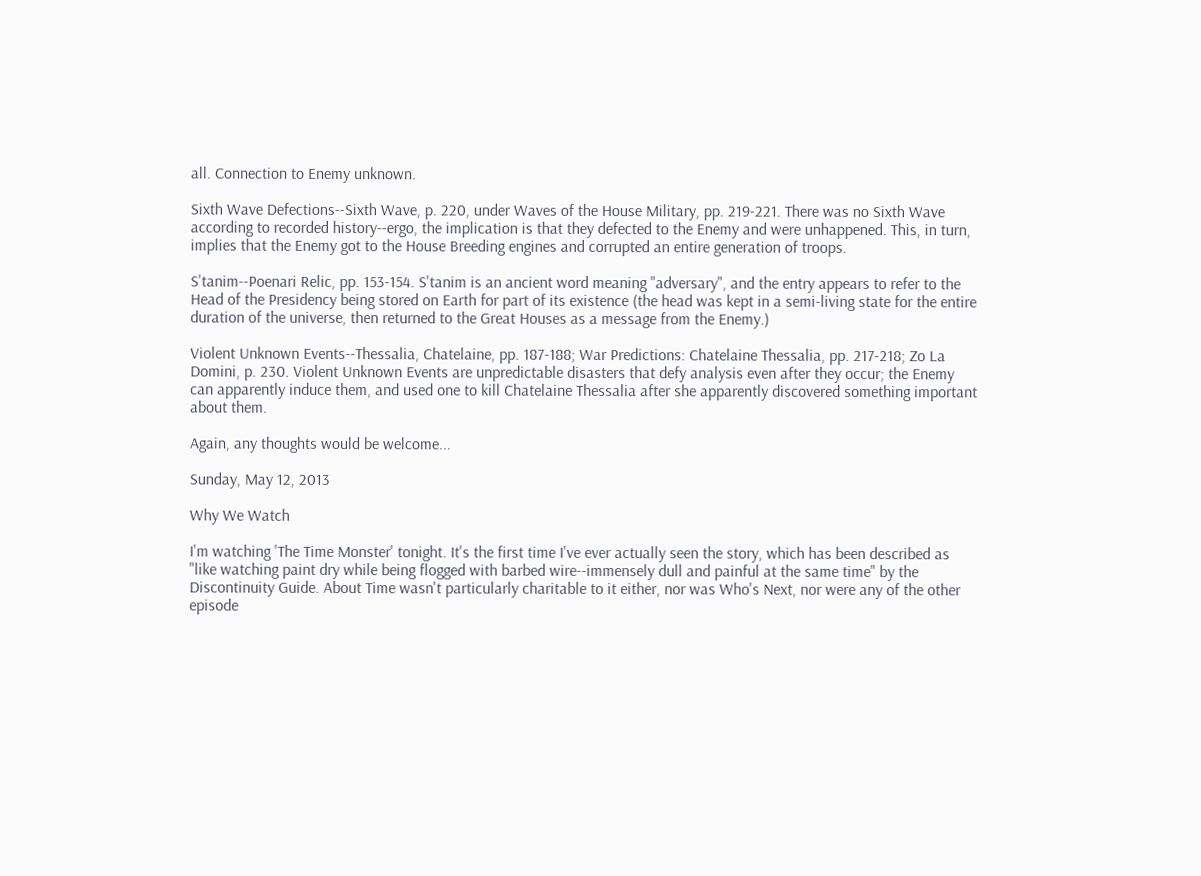all. Connection to Enemy unknown.

Sixth Wave Defections--Sixth Wave, p. 220, under Waves of the House Military, pp. 219-221. There was no Sixth Wave according to recorded history--ergo, the implication is that they defected to the Enemy and were unhappened. This, in turn, implies that the Enemy got to the House Breeding engines and corrupted an entire generation of troops.

S'tanim--Poenari Relic, pp. 153-154. S'tanim is an ancient word meaning "adversary", and the entry appears to refer to the Head of the Presidency being stored on Earth for part of its existence (the head was kept in a semi-living state for the entire duration of the universe, then returned to the Great Houses as a message from the Enemy.)

Violent Unknown Events--Thessalia, Chatelaine, pp. 187-188; War Predictions: Chatelaine Thessalia, pp. 217-218; Zo La Domini, p. 230. Violent Unknown Events are unpredictable disasters that defy analysis even after they occur; the Enemy can apparently induce them, and used one to kill Chatelaine Thessalia after she apparently discovered something important about them.

Again, any thoughts would be welcome...

Sunday, May 12, 2013

Why We Watch

I'm watching 'The Time Monster' tonight. It's the first time I've ever actually seen the story, which has been described as "like watching paint dry while being flogged with barbed wire--immensely dull and painful at the same time" by the Discontinuity Guide. About Time wasn't particularly charitable to it either, nor was Who's Next, nor were any of the other episode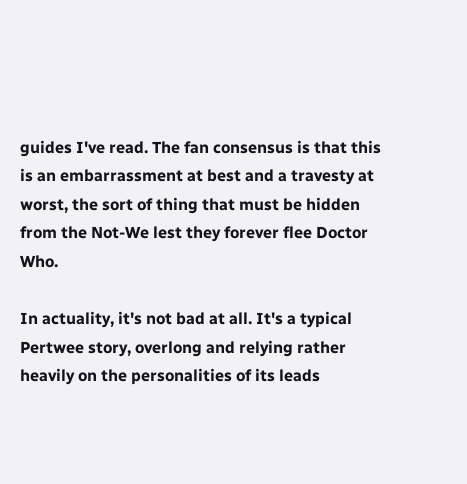guides I've read. The fan consensus is that this is an embarrassment at best and a travesty at worst, the sort of thing that must be hidden from the Not-We lest they forever flee Doctor Who.

In actuality, it's not bad at all. It's a typical Pertwee story, overlong and relying rather heavily on the personalities of its leads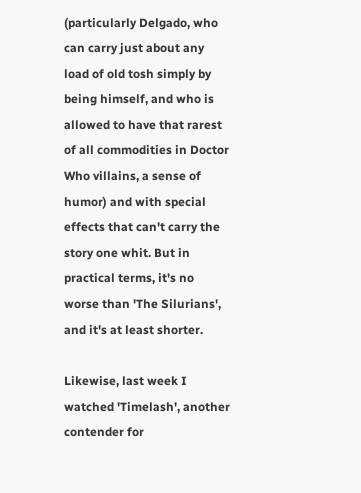(particularly Delgado, who can carry just about any load of old tosh simply by being himself, and who is allowed to have that rarest of all commodities in Doctor Who villains, a sense of humor) and with special effects that can't carry the story one whit. But in practical terms, it's no worse than 'The Silurians', and it's at least shorter.

Likewise, last week I watched 'Timelash', another contender for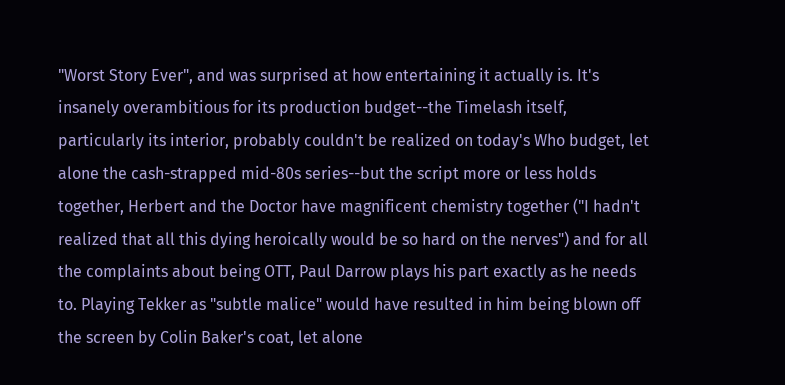"Worst Story Ever", and was surprised at how entertaining it actually is. It's insanely overambitious for its production budget--the Timelash itself, particularly its interior, probably couldn't be realized on today's Who budget, let alone the cash-strapped mid-80s series--but the script more or less holds together, Herbert and the Doctor have magnificent chemistry together ("I hadn't realized that all this dying heroically would be so hard on the nerves") and for all the complaints about being OTT, Paul Darrow plays his part exactly as he needs to. Playing Tekker as "subtle malice" would have resulted in him being blown off the screen by Colin Baker's coat, let alone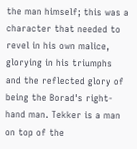the man himself; this was a character that needed to revel in his own malice, glorying in his triumphs and the reflected glory of being the Borad's right-hand man. Tekker is a man on top of the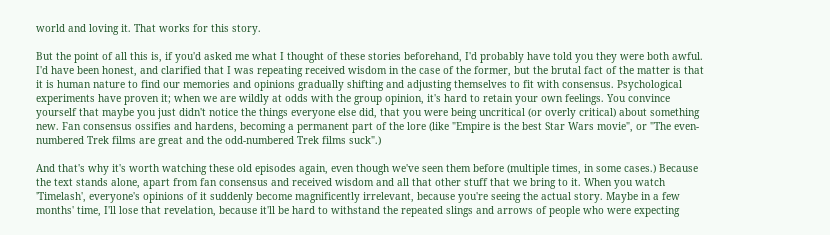world and loving it. That works for this story.

But the point of all this is, if you'd asked me what I thought of these stories beforehand, I'd probably have told you they were both awful. I'd have been honest, and clarified that I was repeating received wisdom in the case of the former, but the brutal fact of the matter is that it is human nature to find our memories and opinions gradually shifting and adjusting themselves to fit with consensus. Psychological experiments have proven it; when we are wildly at odds with the group opinion, it's hard to retain your own feelings. You convince yourself that maybe you just didn't notice the things everyone else did, that you were being uncritical (or overly critical) about something new. Fan consensus ossifies and hardens, becoming a permanent part of the lore (like "Empire is the best Star Wars movie", or "The even-numbered Trek films are great and the odd-numbered Trek films suck".)

And that's why it's worth watching these old episodes again, even though we've seen them before (multiple times, in some cases.) Because the text stands alone, apart from fan consensus and received wisdom and all that other stuff that we bring to it. When you watch 'Timelash', everyone's opinions of it suddenly become magnificently irrelevant, because you're seeing the actual story. Maybe in a few months' time, I'll lose that revelation, because it'll be hard to withstand the repeated slings and arrows of people who were expecting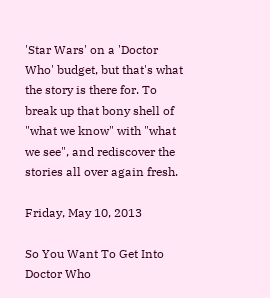'Star Wars' on a 'Doctor Who' budget, but that's what the story is there for. To break up that bony shell of "what we know" with "what we see", and rediscover the stories all over again fresh.

Friday, May 10, 2013

So You Want To Get Into Doctor Who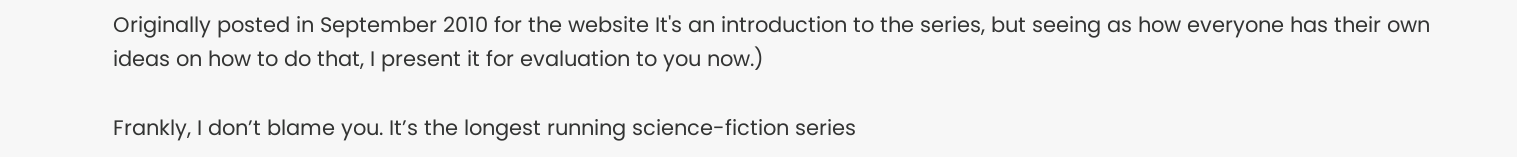Originally posted in September 2010 for the website It's an introduction to the series, but seeing as how everyone has their own ideas on how to do that, I present it for evaluation to you now.)

Frankly, I don’t blame you. It’s the longest running science-fiction series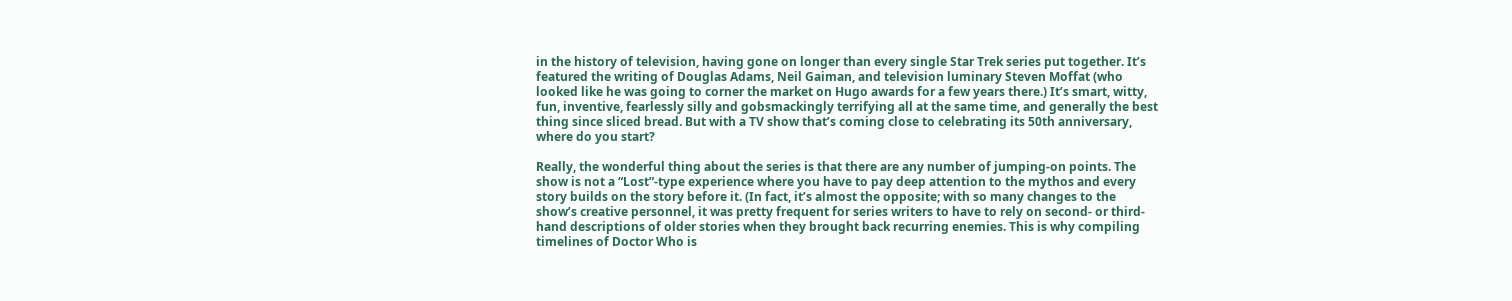in the history of television, having gone on longer than every single Star Trek series put together. It’s featured the writing of Douglas Adams, Neil Gaiman, and television luminary Steven Moffat (who looked like he was going to corner the market on Hugo awards for a few years there.) It’s smart, witty, fun, inventive, fearlessly silly and gobsmackingly terrifying all at the same time, and generally the best thing since sliced bread. But with a TV show that’s coming close to celebrating its 50th anniversary, where do you start?

Really, the wonderful thing about the series is that there are any number of jumping-on points. The show is not a “Lost”-type experience where you have to pay deep attention to the mythos and every story builds on the story before it. (In fact, it’s almost the opposite; with so many changes to the show’s creative personnel, it was pretty frequent for series writers to have to rely on second- or third-hand descriptions of older stories when they brought back recurring enemies. This is why compiling timelines of Doctor Who is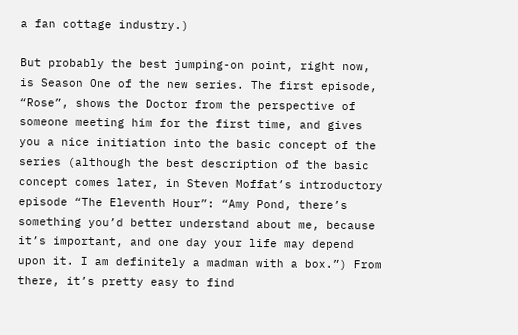a fan cottage industry.)

But probably the best jumping-on point, right now, is Season One of the new series. The first episode, “Rose”, shows the Doctor from the perspective of someone meeting him for the first time, and gives you a nice initiation into the basic concept of the series (although the best description of the basic concept comes later, in Steven Moffat’s introductory episode “The Eleventh Hour”: “Amy Pond, there’s something you’d better understand about me, because it’s important, and one day your life may depend upon it. I am definitely a madman with a box.”) From there, it’s pretty easy to find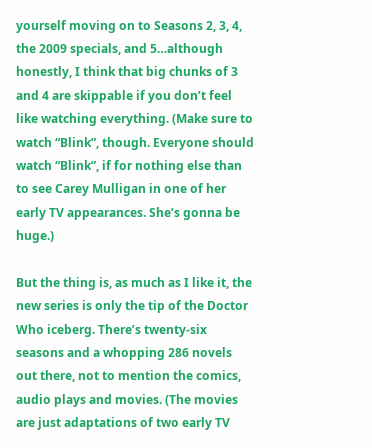yourself moving on to Seasons 2, 3, 4, the 2009 specials, and 5…although honestly, I think that big chunks of 3 and 4 are skippable if you don’t feel like watching everything. (Make sure to watch “Blink”, though. Everyone should watch “Blink”, if for nothing else than to see Carey Mulligan in one of her early TV appearances. She’s gonna be huge.)

But the thing is, as much as I like it, the new series is only the tip of the Doctor Who iceberg. There’s twenty-six seasons and a whopping 286 novels out there, not to mention the comics, audio plays and movies. (The movies are just adaptations of two early TV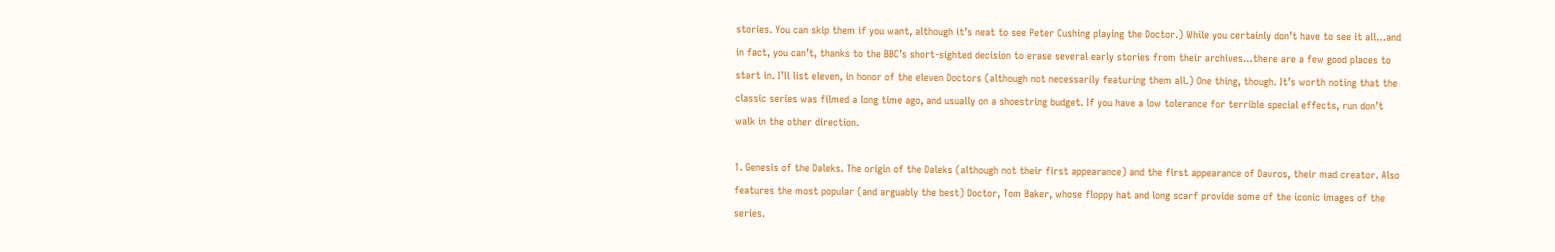stories. You can skip them if you want, although it’s neat to see Peter Cushing playing the Doctor.) While you certainly don’t have to see it all…and in fact, you can’t, thanks to the BBC’s short-sighted decision to erase several early stories from their archives…there are a few good places to start in. I’ll list eleven, in honor of the eleven Doctors (although not necessarily featuring them all.) One thing, though. It’s worth noting that the classic series was filmed a long time ago, and usually on a shoestring budget. If you have a low tolerance for terrible special effects, run don’t walk in the other direction.

1. Genesis of the Daleks. The origin of the Daleks (although not their first appearance) and the first appearance of Davros, their mad creator. Also features the most popular (and arguably the best) Doctor, Tom Baker, whose floppy hat and long scarf provide some of the iconic images of the series.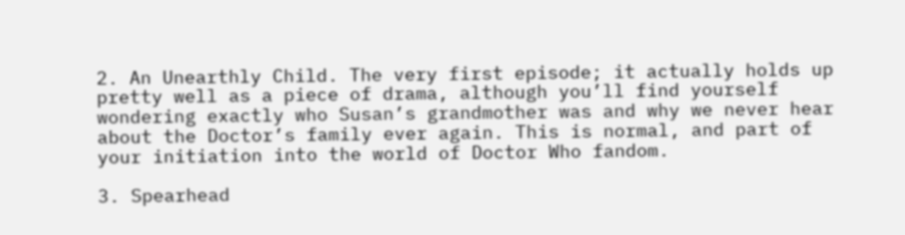2. An Unearthly Child. The very first episode; it actually holds up pretty well as a piece of drama, although you’ll find yourself wondering exactly who Susan’s grandmother was and why we never hear about the Doctor’s family ever again. This is normal, and part of your initiation into the world of Doctor Who fandom.

3. Spearhead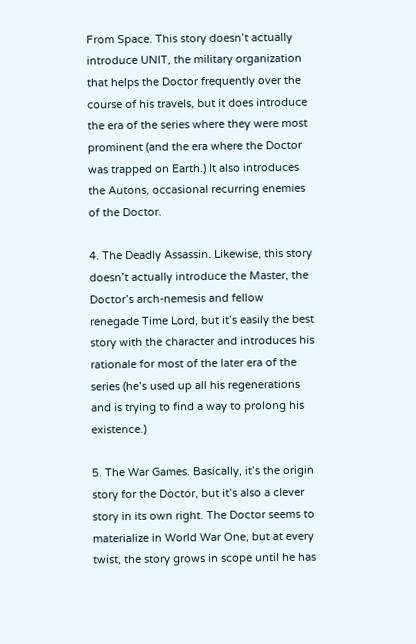From Space. This story doesn’t actually introduce UNIT, the military organization that helps the Doctor frequently over the course of his travels, but it does introduce the era of the series where they were most prominent (and the era where the Doctor was trapped on Earth.) It also introduces the Autons, occasional recurring enemies of the Doctor.

4. The Deadly Assassin. Likewise, this story doesn’t actually introduce the Master, the Doctor’s arch-nemesis and fellow renegade Time Lord, but it’s easily the best story with the character and introduces his rationale for most of the later era of the series (he’s used up all his regenerations and is trying to find a way to prolong his existence.)

5. The War Games. Basically, it’s the origin story for the Doctor, but it’s also a clever story in its own right. The Doctor seems to materialize in World War One, but at every twist, the story grows in scope until he has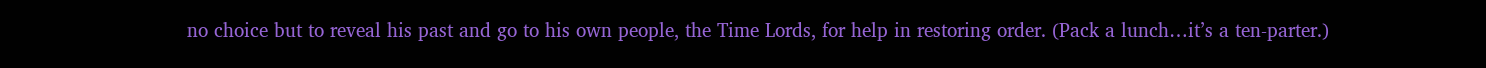no choice but to reveal his past and go to his own people, the Time Lords, for help in restoring order. (Pack a lunch…it’s a ten-parter.)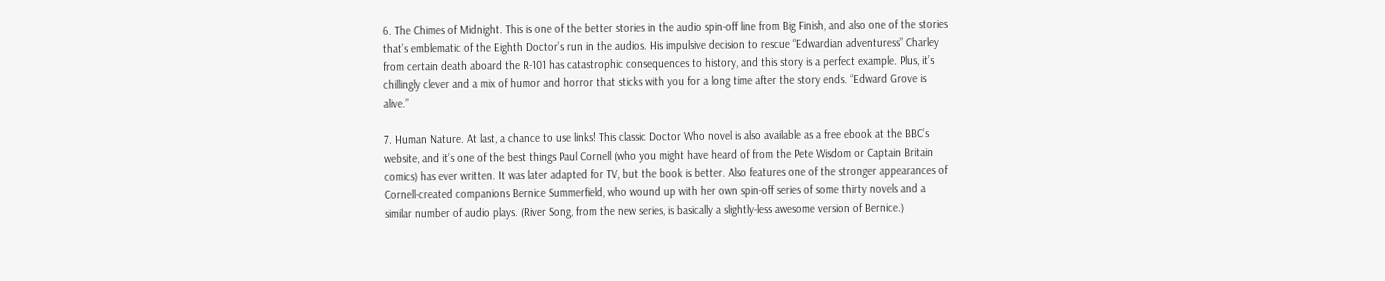6. The Chimes of Midnight. This is one of the better stories in the audio spin-off line from Big Finish, and also one of the stories that’s emblematic of the Eighth Doctor’s run in the audios. His impulsive decision to rescue “Edwardian adventuress” Charley from certain death aboard the R-101 has catastrophic consequences to history, and this story is a perfect example. Plus, it’s chillingly clever and a mix of humor and horror that sticks with you for a long time after the story ends. “Edward Grove is alive.”

7. Human Nature. At last, a chance to use links! This classic Doctor Who novel is also available as a free ebook at the BBC’s website, and it’s one of the best things Paul Cornell (who you might have heard of from the Pete Wisdom or Captain Britain comics) has ever written. It was later adapted for TV, but the book is better. Also features one of the stronger appearances of Cornell-created companions Bernice Summerfield, who wound up with her own spin-off series of some thirty novels and a similar number of audio plays. (River Song, from the new series, is basically a slightly-less awesome version of Bernice.)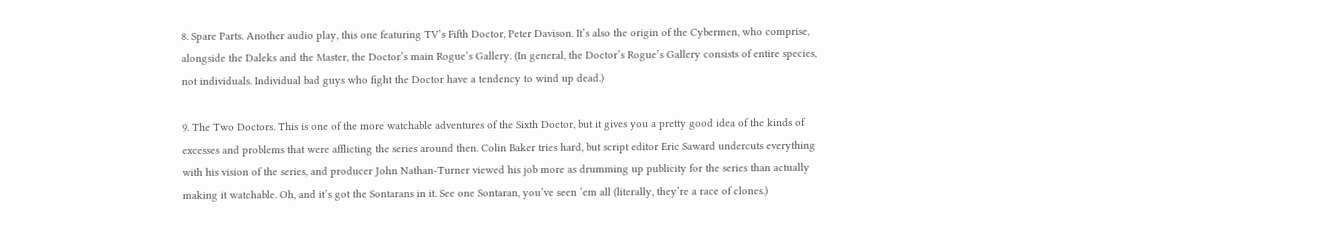8. Spare Parts. Another audio play, this one featuring TV’s Fifth Doctor, Peter Davison. It’s also the origin of the Cybermen, who comprise, alongside the Daleks and the Master, the Doctor’s main Rogue’s Gallery. (In general, the Doctor’s Rogue’s Gallery consists of entire species, not individuals. Individual bad guys who fight the Doctor have a tendency to wind up dead.)

9. The Two Doctors. This is one of the more watchable adventures of the Sixth Doctor, but it gives you a pretty good idea of the kinds of excesses and problems that were afflicting the series around then. Colin Baker tries hard, but script editor Eric Saward undercuts everything with his vision of the series, and producer John Nathan-Turner viewed his job more as drumming up publicity for the series than actually making it watchable. Oh, and it’s got the Sontarans in it. See one Sontaran, you’ve seen ‘em all (literally, they’re a race of clones.)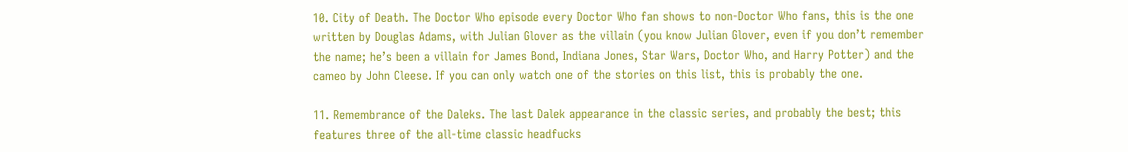10. City of Death. The Doctor Who episode every Doctor Who fan shows to non-Doctor Who fans, this is the one written by Douglas Adams, with Julian Glover as the villain (you know Julian Glover, even if you don’t remember the name; he’s been a villain for James Bond, Indiana Jones, Star Wars, Doctor Who, and Harry Potter) and the cameo by John Cleese. If you can only watch one of the stories on this list, this is probably the one.

11. Remembrance of the Daleks. The last Dalek appearance in the classic series, and probably the best; this features three of the all-time classic headfucks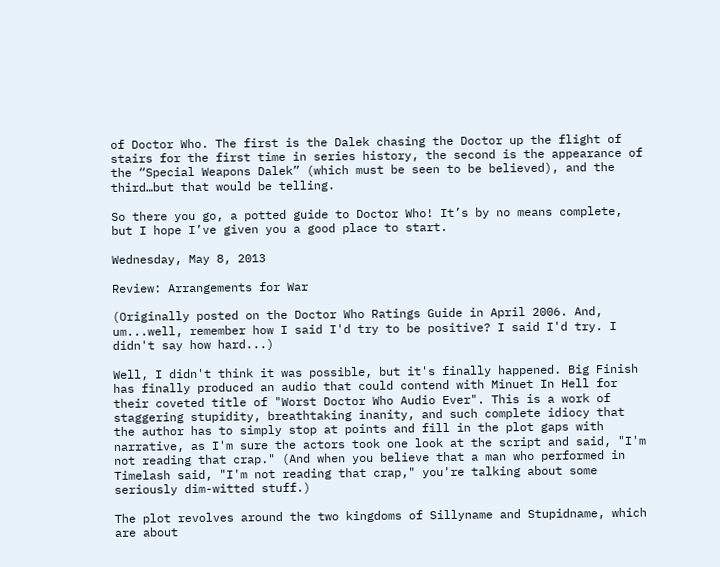of Doctor Who. The first is the Dalek chasing the Doctor up the flight of stairs for the first time in series history, the second is the appearance of the “Special Weapons Dalek” (which must be seen to be believed), and the third…but that would be telling.

So there you go, a potted guide to Doctor Who! It’s by no means complete, but I hope I’ve given you a good place to start.

Wednesday, May 8, 2013

Review: Arrangements for War

(Originally posted on the Doctor Who Ratings Guide in April 2006. And, um...well, remember how I said I'd try to be positive? I said I'd try. I didn't say how hard...)

Well, I didn't think it was possible, but it's finally happened. Big Finish has finally produced an audio that could contend with Minuet In Hell for their coveted title of "Worst Doctor Who Audio Ever". This is a work of staggering stupidity, breathtaking inanity, and such complete idiocy that the author has to simply stop at points and fill in the plot gaps with narrative, as I'm sure the actors took one look at the script and said, "I'm not reading that crap." (And when you believe that a man who performed in Timelash said, "I'm not reading that crap," you're talking about some seriously dim-witted stuff.)

The plot revolves around the two kingdoms of Sillyname and Stupidname, which are about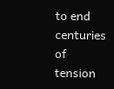to end centuries of tension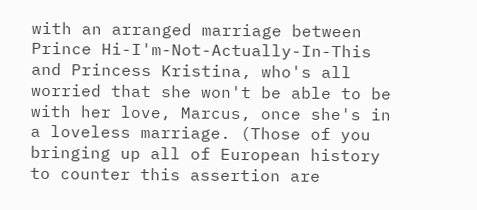with an arranged marriage between Prince Hi-I'm-Not-Actually-In-This and Princess Kristina, who's all worried that she won't be able to be with her love, Marcus, once she's in a loveless marriage. (Those of you bringing up all of European history to counter this assertion are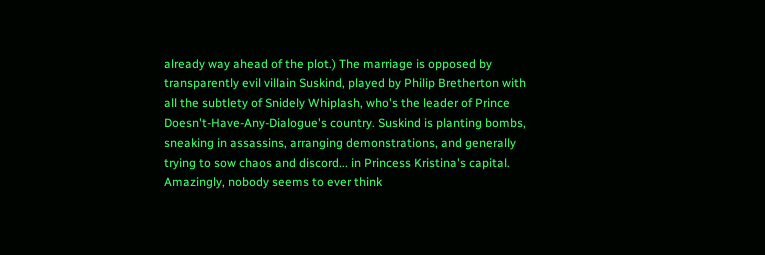already way ahead of the plot.) The marriage is opposed by transparently evil villain Suskind, played by Philip Bretherton with all the subtlety of Snidely Whiplash, who's the leader of Prince Doesn't-Have-Any-Dialogue's country. Suskind is planting bombs, sneaking in assassins, arranging demonstrations, and generally trying to sow chaos and discord... in Princess Kristina's capital. Amazingly, nobody seems to ever think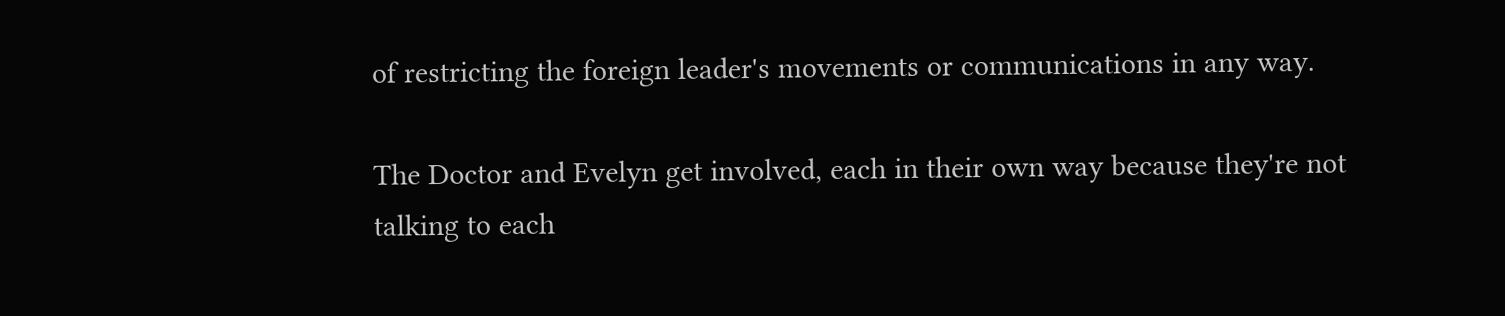of restricting the foreign leader's movements or communications in any way.

The Doctor and Evelyn get involved, each in their own way because they're not talking to each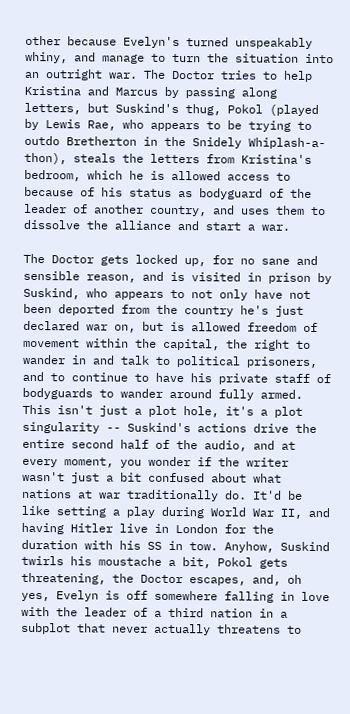other because Evelyn's turned unspeakably whiny, and manage to turn the situation into an outright war. The Doctor tries to help Kristina and Marcus by passing along letters, but Suskind's thug, Pokol (played by Lewis Rae, who appears to be trying to outdo Bretherton in the Snidely Whiplash-a-thon), steals the letters from Kristina's bedroom, which he is allowed access to because of his status as bodyguard of the leader of another country, and uses them to dissolve the alliance and start a war.

The Doctor gets locked up, for no sane and sensible reason, and is visited in prison by Suskind, who appears to not only have not been deported from the country he's just declared war on, but is allowed freedom of movement within the capital, the right to wander in and talk to political prisoners, and to continue to have his private staff of bodyguards to wander around fully armed. This isn't just a plot hole, it's a plot singularity -- Suskind's actions drive the entire second half of the audio, and at every moment, you wonder if the writer wasn't just a bit confused about what nations at war traditionally do. It'd be like setting a play during World War II, and having Hitler live in London for the duration with his SS in tow. Anyhow, Suskind twirls his moustache a bit, Pokol gets threatening, the Doctor escapes, and, oh yes, Evelyn is off somewhere falling in love with the leader of a third nation in a subplot that never actually threatens to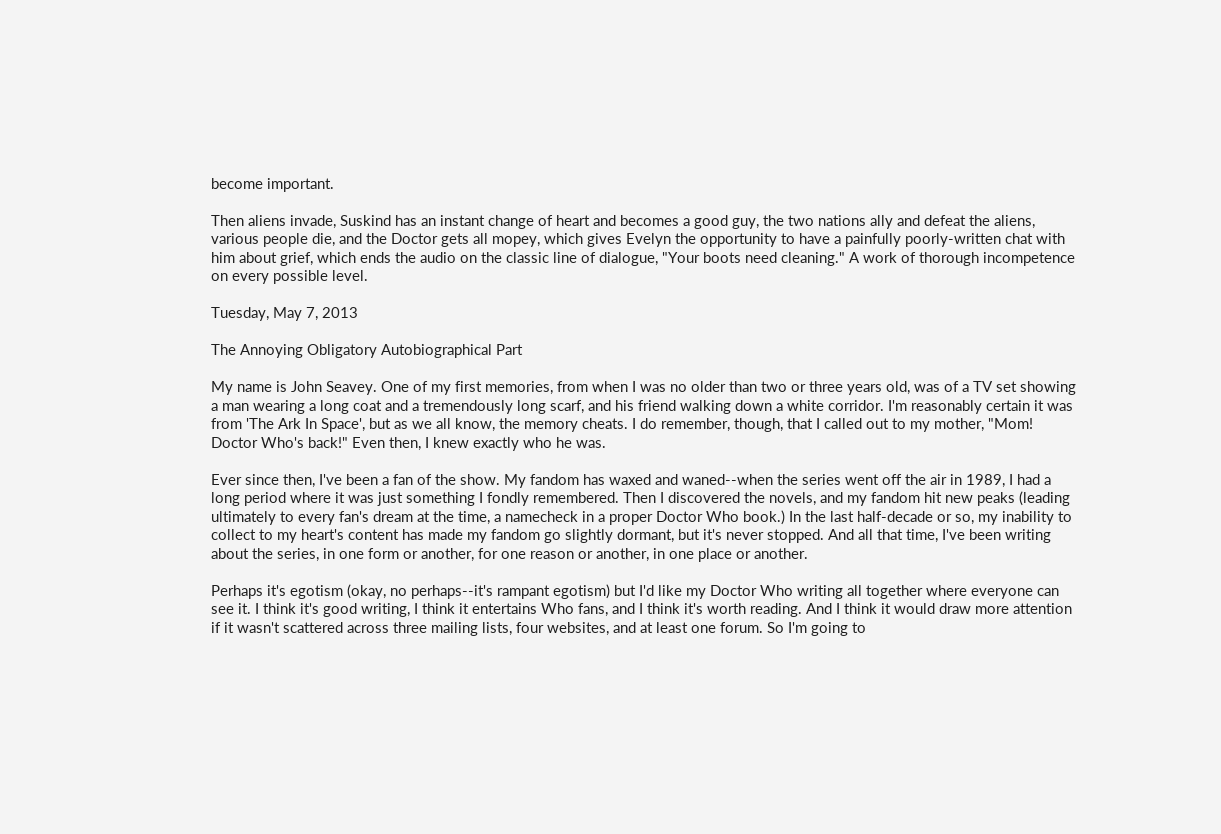become important.

Then aliens invade, Suskind has an instant change of heart and becomes a good guy, the two nations ally and defeat the aliens, various people die, and the Doctor gets all mopey, which gives Evelyn the opportunity to have a painfully poorly-written chat with him about grief, which ends the audio on the classic line of dialogue, "Your boots need cleaning." A work of thorough incompetence on every possible level.

Tuesday, May 7, 2013

The Annoying Obligatory Autobiographical Part

My name is John Seavey. One of my first memories, from when I was no older than two or three years old, was of a TV set showing a man wearing a long coat and a tremendously long scarf, and his friend walking down a white corridor. I'm reasonably certain it was from 'The Ark In Space', but as we all know, the memory cheats. I do remember, though, that I called out to my mother, "Mom! Doctor Who's back!" Even then, I knew exactly who he was.

Ever since then, I've been a fan of the show. My fandom has waxed and waned--when the series went off the air in 1989, I had a long period where it was just something I fondly remembered. Then I discovered the novels, and my fandom hit new peaks (leading ultimately to every fan's dream at the time, a namecheck in a proper Doctor Who book.) In the last half-decade or so, my inability to collect to my heart's content has made my fandom go slightly dormant, but it's never stopped. And all that time, I've been writing about the series, in one form or another, for one reason or another, in one place or another.

Perhaps it's egotism (okay, no perhaps--it's rampant egotism) but I'd like my Doctor Who writing all together where everyone can see it. I think it's good writing, I think it entertains Who fans, and I think it's worth reading. And I think it would draw more attention if it wasn't scattered across three mailing lists, four websites, and at least one forum. So I'm going to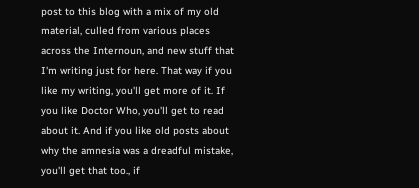post to this blog with a mix of my old material, culled from various places across the Internoun, and new stuff that I'm writing just for here. That way if you like my writing, you'll get more of it. If you like Doctor Who, you'll get to read about it. And if you like old posts about why the amnesia was a dreadful mistake, you'll get that too., if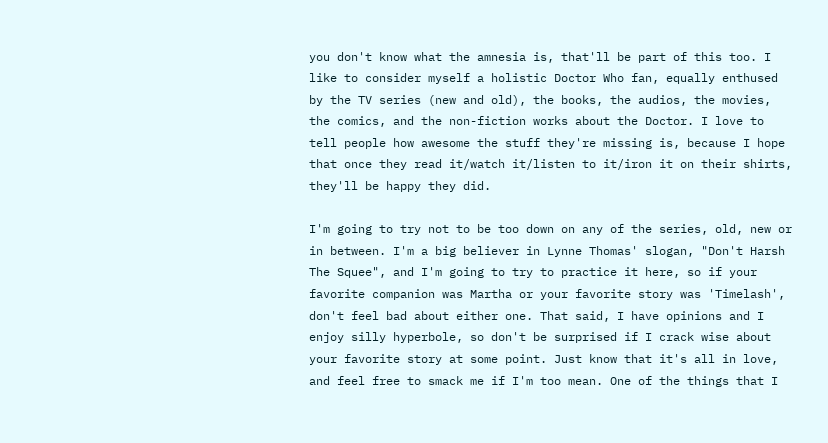you don't know what the amnesia is, that'll be part of this too. I like to consider myself a holistic Doctor Who fan, equally enthused by the TV series (new and old), the books, the audios, the movies, the comics, and the non-fiction works about the Doctor. I love to tell people how awesome the stuff they're missing is, because I hope that once they read it/watch it/listen to it/iron it on their shirts, they'll be happy they did.

I'm going to try not to be too down on any of the series, old, new or in between. I'm a big believer in Lynne Thomas' slogan, "Don't Harsh The Squee", and I'm going to try to practice it here, so if your favorite companion was Martha or your favorite story was 'Timelash', don't feel bad about either one. That said, I have opinions and I enjoy silly hyperbole, so don't be surprised if I crack wise about your favorite story at some point. Just know that it's all in love, and feel free to smack me if I'm too mean. One of the things that I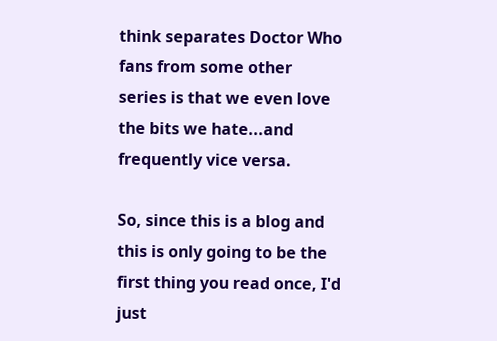think separates Doctor Who fans from some other series is that we even love the bits we hate...and frequently vice versa.

So, since this is a blog and this is only going to be the first thing you read once, I'd just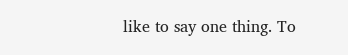like to say one thing. To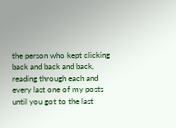the person who kept clicking back and back and back, reading through each and every last one of my posts until you got to the last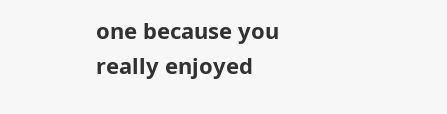one because you really enjoyed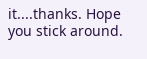it....thanks. Hope you stick around.